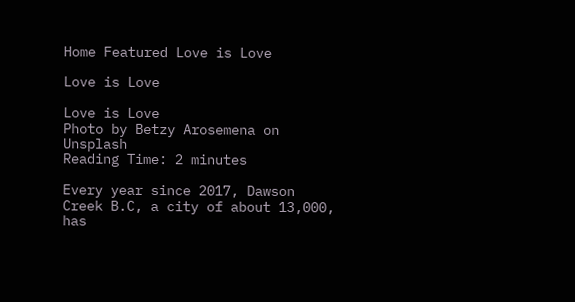Home Featured Love is Love

Love is Love

Love is Love
Photo by Betzy Arosemena on Unsplash
Reading Time: 2 minutes

Every year since 2017, Dawson Creek B.C, a city of about 13,000, has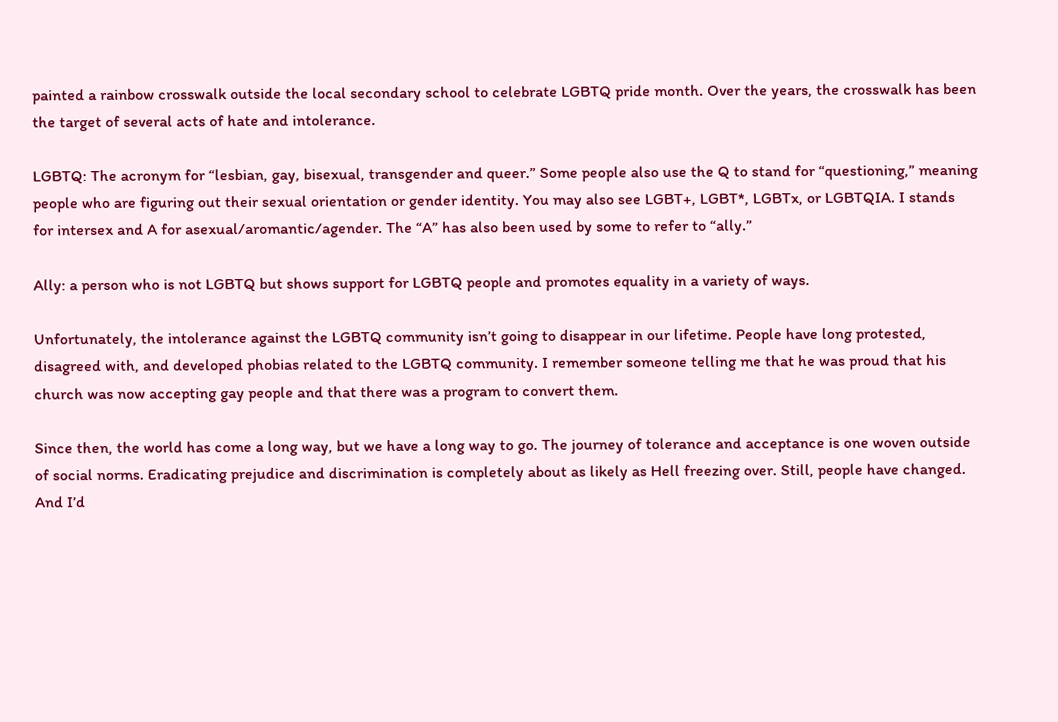painted a rainbow crosswalk outside the local secondary school to celebrate LGBTQ pride month. Over the years, the crosswalk has been the target of several acts of hate and intolerance.

LGBTQ: The acronym for “lesbian, gay, bisexual, transgender and queer.” Some people also use the Q to stand for “questioning,” meaning people who are figuring out their sexual orientation or gender identity. You may also see LGBT+, LGBT*, LGBTx, or LGBTQIA. I stands for intersex and A for asexual/aromantic/agender. The “A” has also been used by some to refer to “ally.”

Ally: a person who is not LGBTQ but shows support for LGBTQ people and promotes equality in a variety of ways.

Unfortunately, the intolerance against the LGBTQ community isn’t going to disappear in our lifetime. People have long protested, disagreed with, and developed phobias related to the LGBTQ community. I remember someone telling me that he was proud that his church was now accepting gay people and that there was a program to convert them.

Since then, the world has come a long way, but we have a long way to go. The journey of tolerance and acceptance is one woven outside of social norms. Eradicating prejudice and discrimination is completely about as likely as Hell freezing over. Still, people have changed. And I’d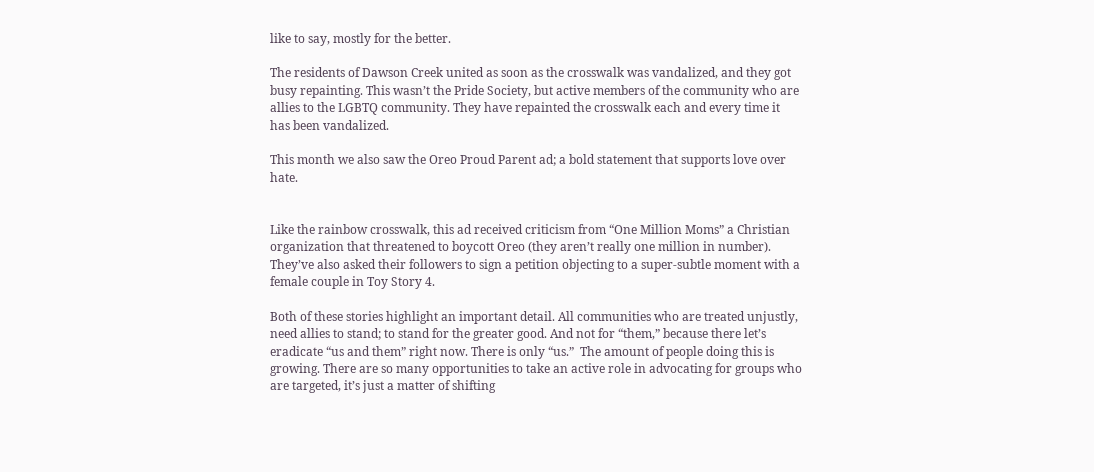like to say, mostly for the better.

The residents of Dawson Creek united as soon as the crosswalk was vandalized, and they got busy repainting. This wasn’t the Pride Society, but active members of the community who are allies to the LGBTQ community. They have repainted the crosswalk each and every time it has been vandalized.

This month we also saw the Oreo Proud Parent ad; a bold statement that supports love over hate.


Like the rainbow crosswalk, this ad received criticism from “One Million Moms” a Christian organization that threatened to boycott Oreo (they aren’t really one million in number). They’ve also asked their followers to sign a petition objecting to a super-subtle moment with a female couple in Toy Story 4.

Both of these stories highlight an important detail. All communities who are treated unjustly, need allies to stand; to stand for the greater good. And not for “them,” because there let’s eradicate “us and them” right now. There is only “us.”  The amount of people doing this is growing. There are so many opportunities to take an active role in advocating for groups who are targeted, it’s just a matter of shifting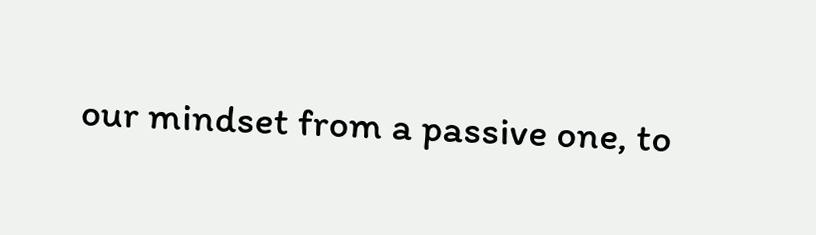our mindset from a passive one, to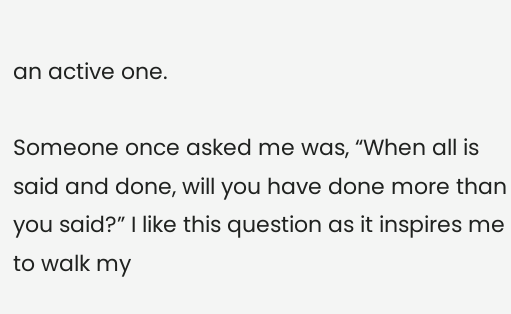an active one.

Someone once asked me was, “When all is said and done, will you have done more than you said?” I like this question as it inspires me to walk my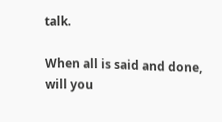talk.

When all is said and done, will you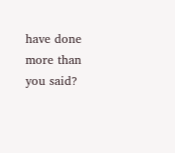have done more than you said?